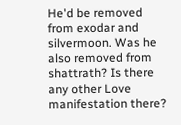He'd be removed from exodar and silvermoon. Was he also removed from shattrath? Is there any other Love manifestation there?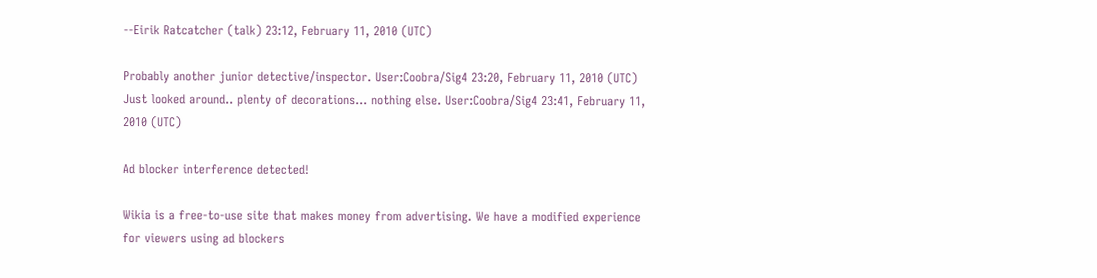--Eirik Ratcatcher (talk) 23:12, February 11, 2010 (UTC)

Probably another junior detective/inspector. User:Coobra/Sig4 23:20, February 11, 2010 (UTC)
Just looked around.. plenty of decorations... nothing else. User:Coobra/Sig4 23:41, February 11, 2010 (UTC)

Ad blocker interference detected!

Wikia is a free-to-use site that makes money from advertising. We have a modified experience for viewers using ad blockers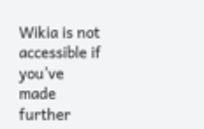Wikia is not accessible if you’ve made further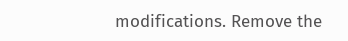modifications. Remove the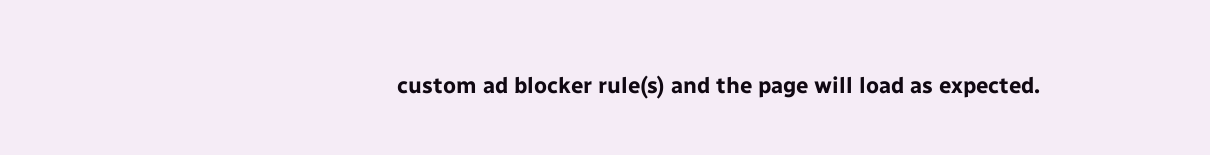custom ad blocker rule(s) and the page will load as expected.